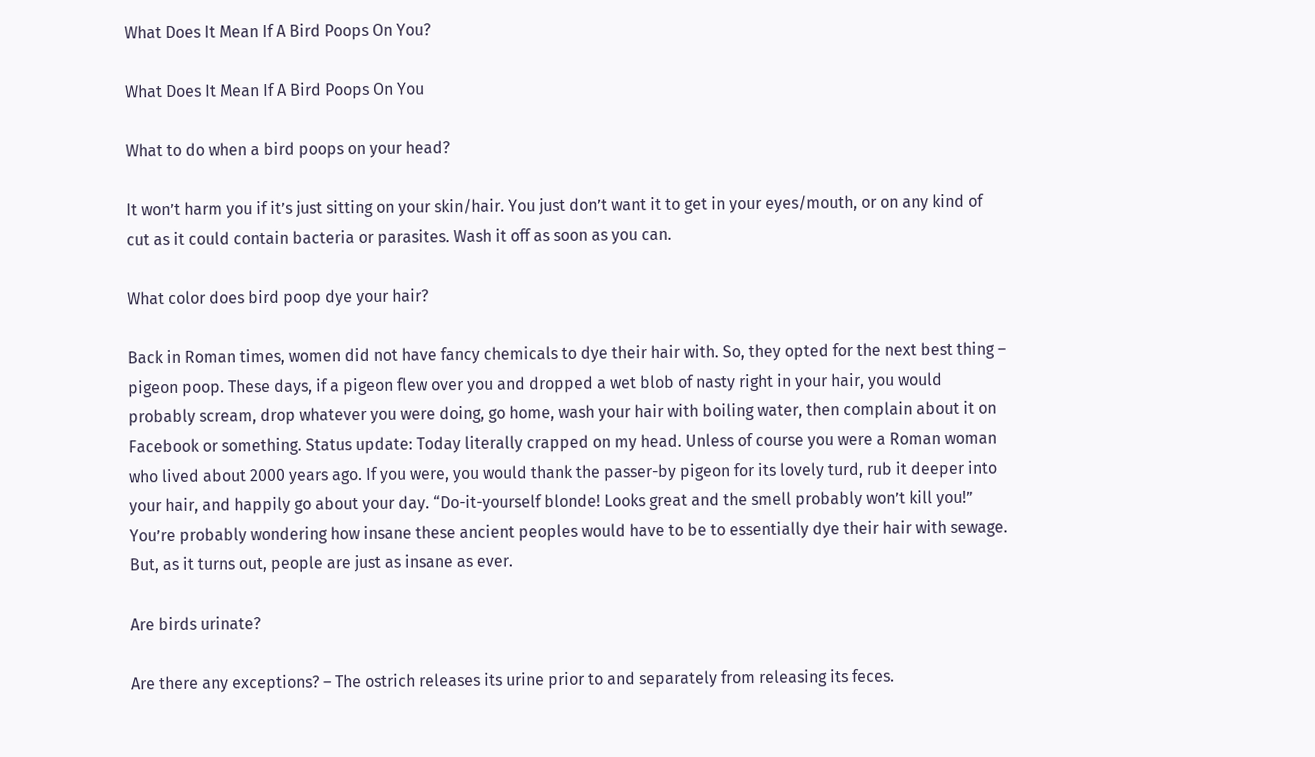What Does It Mean If A Bird Poops On You?

What Does It Mean If A Bird Poops On You

What to do when a bird poops on your head?

It won’t harm you if it’s just sitting on your skin/hair. You just don’t want it to get in your eyes/mouth, or on any kind of cut as it could contain bacteria or parasites. Wash it off as soon as you can.

What color does bird poop dye your hair?

Back in Roman times, women did not have fancy chemicals to dye their hair with. So, they opted for the next best thing – pigeon poop. These days, if a pigeon flew over you and dropped a wet blob of nasty right in your hair, you would probably scream, drop whatever you were doing, go home, wash your hair with boiling water, then complain about it on Facebook or something. Status update: Today literally crapped on my head. Unless of course you were a Roman woman who lived about 2000 years ago. If you were, you would thank the passer-by pigeon for its lovely turd, rub it deeper into your hair, and happily go about your day. “Do-it-yourself blonde! Looks great and the smell probably won’t kill you!” You’re probably wondering how insane these ancient peoples would have to be to essentially dye their hair with sewage. But, as it turns out, people are just as insane as ever.

Are birds urinate?

Are there any exceptions? – The ostrich releases its urine prior to and separately from releasing its feces.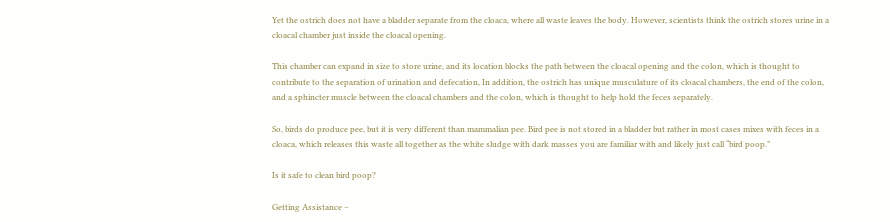Yet the ostrich does not have a bladder separate from the cloaca, where all waste leaves the body. However, scientists think the ostrich stores urine in a cloacal chamber just inside the cloacal opening.

This chamber can expand in size to store urine, and its location blocks the path between the cloacal opening and the colon, which is thought to contribute to the separation of urination and defecation, In addition, the ostrich has unique musculature of its cloacal chambers, the end of the colon, and a sphincter muscle between the cloacal chambers and the colon, which is thought to help hold the feces separately.

So, birds do produce pee, but it is very different than mammalian pee. Bird pee is not stored in a bladder but rather in most cases mixes with feces in a cloaca, which releases this waste all together as the white sludge with dark masses you are familiar with and likely just call “bird poop.”

Is it safe to clean bird poop?

Getting Assistance –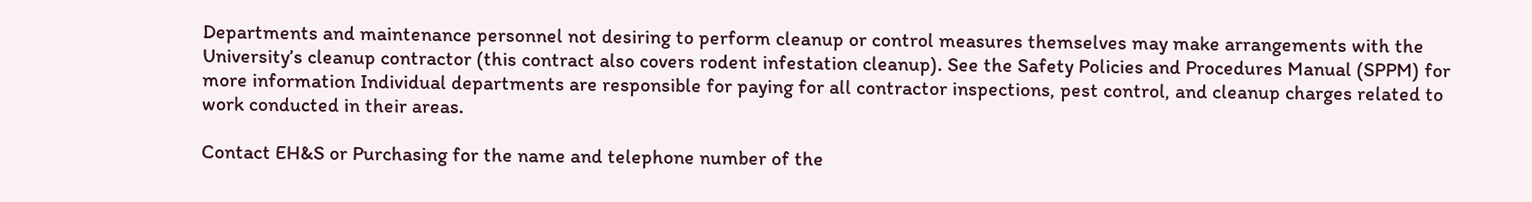Departments and maintenance personnel not desiring to perform cleanup or control measures themselves may make arrangements with the University’s cleanup contractor (this contract also covers rodent infestation cleanup). See the Safety Policies and Procedures Manual (SPPM) for more information Individual departments are responsible for paying for all contractor inspections, pest control, and cleanup charges related to work conducted in their areas.

Contact EH&S or Purchasing for the name and telephone number of the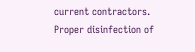current contractors. Proper disinfection of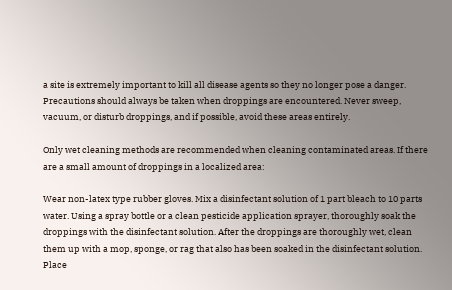a site is extremely important to kill all disease agents so they no longer pose a danger. Precautions should always be taken when droppings are encountered. Never sweep, vacuum, or disturb droppings, and if possible, avoid these areas entirely.

Only wet cleaning methods are recommended when cleaning contaminated areas. If there are a small amount of droppings in a localized area:

Wear non-latex type rubber gloves. Mix a disinfectant solution of 1 part bleach to 10 parts water. Using a spray bottle or a clean pesticide application sprayer, thoroughly soak the droppings with the disinfectant solution. After the droppings are thoroughly wet, clean them up with a mop, sponge, or rag that also has been soaked in the disinfectant solution. Place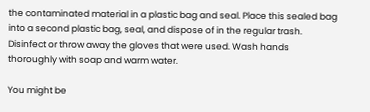the contaminated material in a plastic bag and seal. Place this sealed bag into a second plastic bag, seal, and dispose of in the regular trash. Disinfect or throw away the gloves that were used. Wash hands thoroughly with soap and warm water.

You might be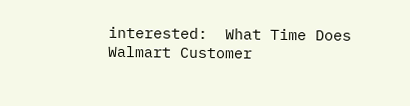interested:  What Time Does Walmart Customer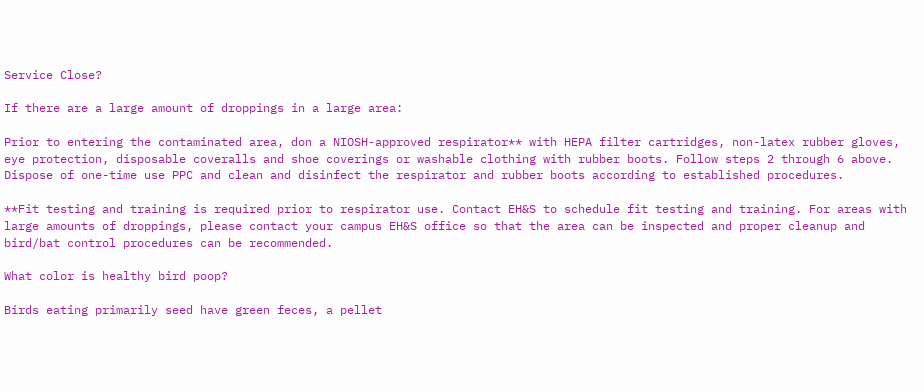Service Close?

If there are a large amount of droppings in a large area:

Prior to entering the contaminated area, don a NIOSH-approved respirator** with HEPA filter cartridges, non-latex rubber gloves, eye protection, disposable coveralls and shoe coverings or washable clothing with rubber boots. Follow steps 2 through 6 above. Dispose of one-time use PPC and clean and disinfect the respirator and rubber boots according to established procedures.

**Fit testing and training is required prior to respirator use. Contact EH&S to schedule fit testing and training. For areas with large amounts of droppings, please contact your campus EH&S office so that the area can be inspected and proper cleanup and bird/bat control procedures can be recommended.

What color is healthy bird poop?

Birds eating primarily seed have green feces, a pellet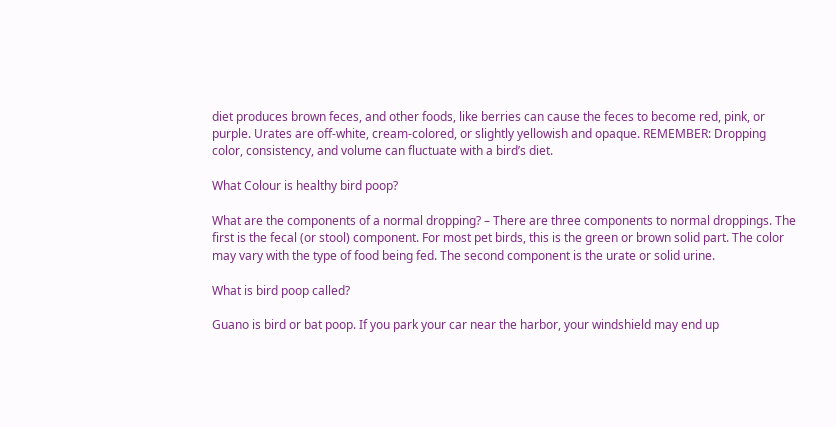diet produces brown feces, and other foods, like berries can cause the feces to become red, pink, or purple. Urates are off-white, cream-colored, or slightly yellowish and opaque. REMEMBER: Dropping color, consistency, and volume can fluctuate with a bird’s diet.

What Colour is healthy bird poop?

What are the components of a normal dropping? – There are three components to normal droppings. The first is the fecal (or stool) component. For most pet birds, this is the green or brown solid part. The color may vary with the type of food being fed. The second component is the urate or solid urine.

What is bird poop called?

Guano is bird or bat poop. If you park your car near the harbor, your windshield may end up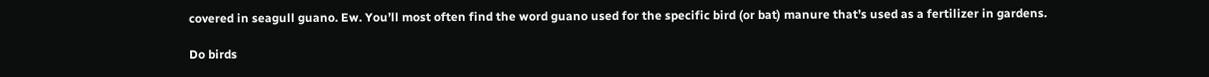covered in seagull guano. Ew. You’ll most often find the word guano used for the specific bird (or bat) manure that’s used as a fertilizer in gardens.

Do birds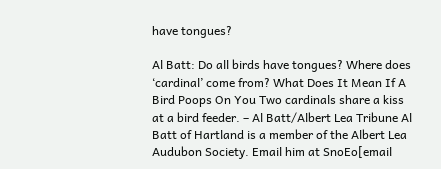have tongues?

Al Batt: Do all birds have tongues? Where does ‘cardinal’ come from? What Does It Mean If A Bird Poops On You Two cardinals share a kiss at a bird feeder. – Al Batt/Albert Lea Tribune Al Batt of Hartland is a member of the Albert Lea Audubon Society. Email him at SnoEo[email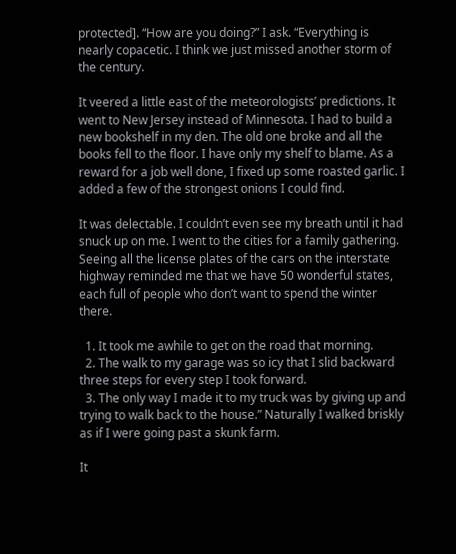protected]. “How are you doing?” I ask. “Everything is nearly copacetic. I think we just missed another storm of the century.

It veered a little east of the meteorologists’ predictions. It went to New Jersey instead of Minnesota. I had to build a new bookshelf in my den. The old one broke and all the books fell to the floor. I have only my shelf to blame. As a reward for a job well done, I fixed up some roasted garlic. I added a few of the strongest onions I could find.

It was delectable. I couldn’t even see my breath until it had snuck up on me. I went to the cities for a family gathering. Seeing all the license plates of the cars on the interstate highway reminded me that we have 50 wonderful states, each full of people who don’t want to spend the winter there.

  1. It took me awhile to get on the road that morning.
  2. The walk to my garage was so icy that I slid backward three steps for every step I took forward.
  3. The only way I made it to my truck was by giving up and trying to walk back to the house.” Naturally I walked briskly as if I were going past a skunk farm.

It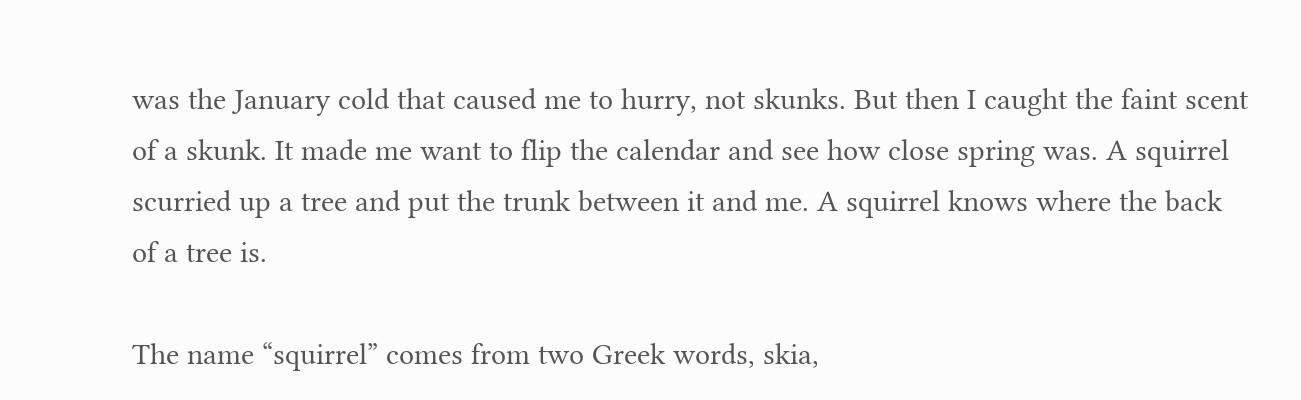was the January cold that caused me to hurry, not skunks. But then I caught the faint scent of a skunk. It made me want to flip the calendar and see how close spring was. A squirrel scurried up a tree and put the trunk between it and me. A squirrel knows where the back of a tree is.

The name “squirrel” comes from two Greek words, skia,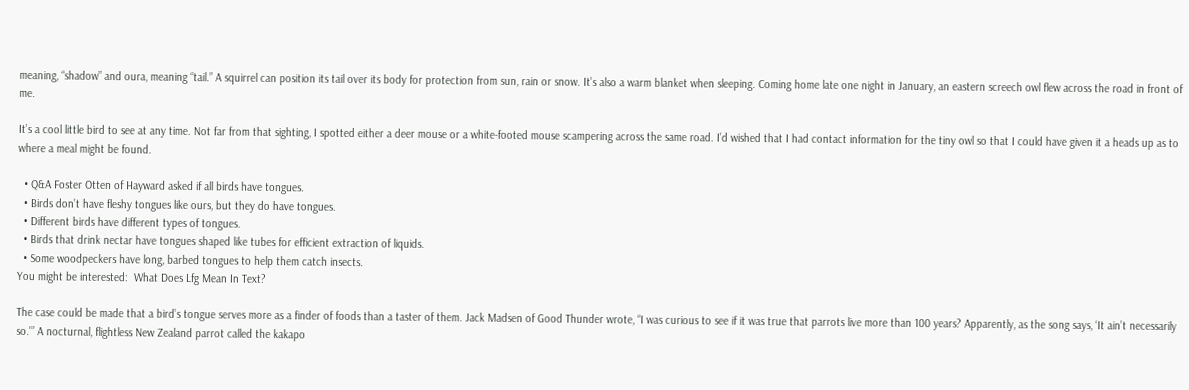meaning, “shadow” and oura, meaning “tail.” A squirrel can position its tail over its body for protection from sun, rain or snow. It’s also a warm blanket when sleeping. Coming home late one night in January, an eastern screech owl flew across the road in front of me.

It’s a cool little bird to see at any time. Not far from that sighting, I spotted either a deer mouse or a white-footed mouse scampering across the same road. I’d wished that I had contact information for the tiny owl so that I could have given it a heads up as to where a meal might be found.

  • Q&A Foster Otten of Hayward asked if all birds have tongues.
  • Birds don’t have fleshy tongues like ours, but they do have tongues.
  • Different birds have different types of tongues.
  • Birds that drink nectar have tongues shaped like tubes for efficient extraction of liquids.
  • Some woodpeckers have long, barbed tongues to help them catch insects.
You might be interested:  What Does Lfg Mean In Text?

The case could be made that a bird’s tongue serves more as a finder of foods than a taster of them. Jack Madsen of Good Thunder wrote, “I was curious to see if it was true that parrots live more than 100 years? Apparently, as the song says, ‘It ain’t necessarily so.'” A nocturnal, flightless New Zealand parrot called the kakapo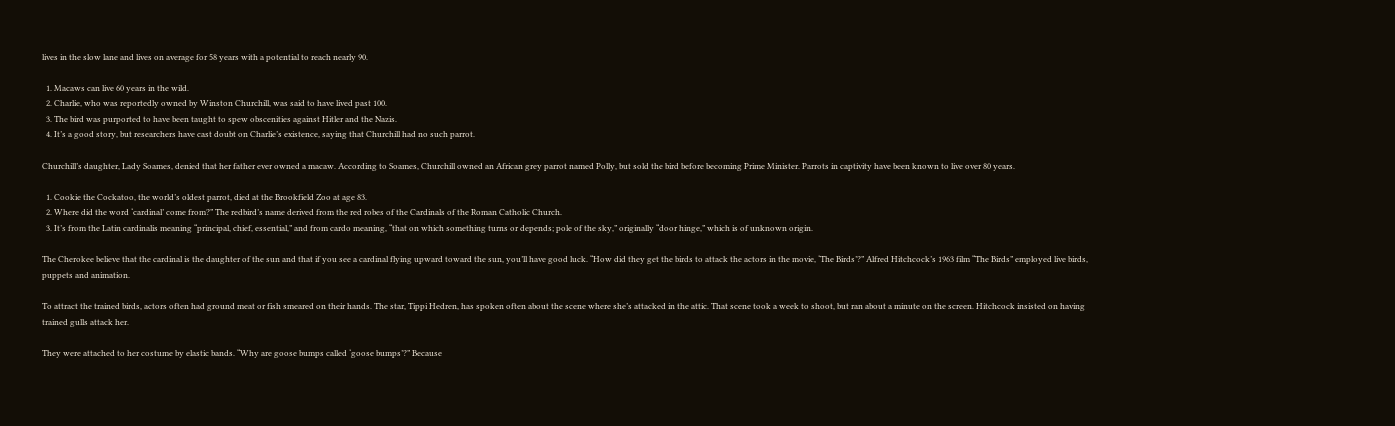lives in the slow lane and lives on average for 58 years with a potential to reach nearly 90.

  1. Macaws can live 60 years in the wild.
  2. Charlie, who was reportedly owned by Winston Churchill, was said to have lived past 100.
  3. The bird was purported to have been taught to spew obscenities against Hitler and the Nazis.
  4. It’s a good story, but researchers have cast doubt on Charlie’s existence, saying that Churchill had no such parrot.

Churchill’s daughter, Lady Soames, denied that her father ever owned a macaw. According to Soames, Churchill owned an African grey parrot named Polly, but sold the bird before becoming Prime Minister. Parrots in captivity have been known to live over 80 years.

  1. Cookie the Cockatoo, the world’s oldest parrot, died at the Brookfield Zoo at age 83.
  2. Where did the word ‘cardinal’ come from?” The redbird’s name derived from the red robes of the Cardinals of the Roman Catholic Church.
  3. It’s from the Latin cardinalis meaning “principal, chief, essential,” and from cardo meaning, “that on which something turns or depends; pole of the sky,” originally “door hinge,” which is of unknown origin.

The Cherokee believe that the cardinal is the daughter of the sun and that if you see a cardinal flying upward toward the sun, you’ll have good luck. “How did they get the birds to attack the actors in the movie, ‘The Birds’?” Alfred Hitchcock’s 1963 film “The Birds” employed live birds, puppets and animation.

To attract the trained birds, actors often had ground meat or fish smeared on their hands. The star, Tippi Hedren, has spoken often about the scene where she’s attacked in the attic. That scene took a week to shoot, but ran about a minute on the screen. Hitchcock insisted on having trained gulls attack her.

They were attached to her costume by elastic bands. “Why are goose bumps called ‘goose bumps’?” Because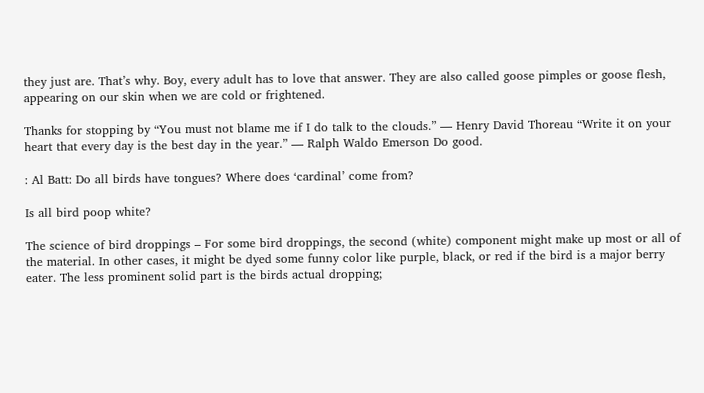they just are. That’s why. Boy, every adult has to love that answer. They are also called goose pimples or goose flesh, appearing on our skin when we are cold or frightened.

Thanks for stopping by “You must not blame me if I do talk to the clouds.” — Henry David Thoreau “Write it on your heart that every day is the best day in the year.” — Ralph Waldo Emerson Do good.

: Al Batt: Do all birds have tongues? Where does ‘cardinal’ come from?

Is all bird poop white?

The science of bird droppings – For some bird droppings, the second (white) component might make up most or all of the material. In other cases, it might be dyed some funny color like purple, black, or red if the bird is a major berry eater. The less prominent solid part is the birds actual dropping;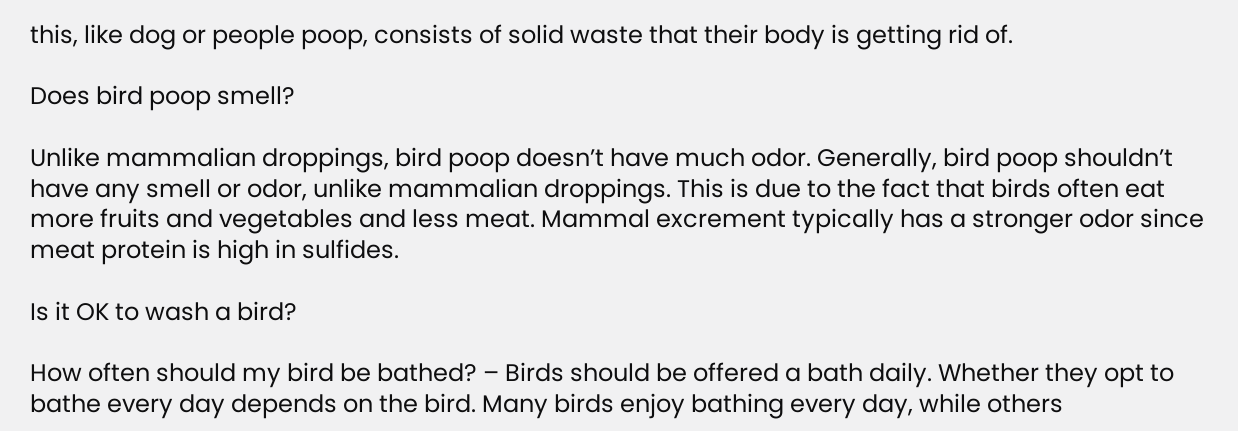this, like dog or people poop, consists of solid waste that their body is getting rid of.

Does bird poop smell?

Unlike mammalian droppings, bird poop doesn’t have much odor. Generally, bird poop shouldn’t have any smell or odor, unlike mammalian droppings. This is due to the fact that birds often eat more fruits and vegetables and less meat. Mammal excrement typically has a stronger odor since meat protein is high in sulfides.

Is it OK to wash a bird?

How often should my bird be bathed? – Birds should be offered a bath daily. Whether they opt to bathe every day depends on the bird. Many birds enjoy bathing every day, while others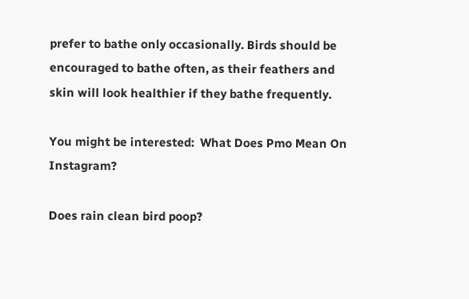prefer to bathe only occasionally. Birds should be encouraged to bathe often, as their feathers and skin will look healthier if they bathe frequently.

You might be interested:  What Does Pmo Mean On Instagram?

Does rain clean bird poop?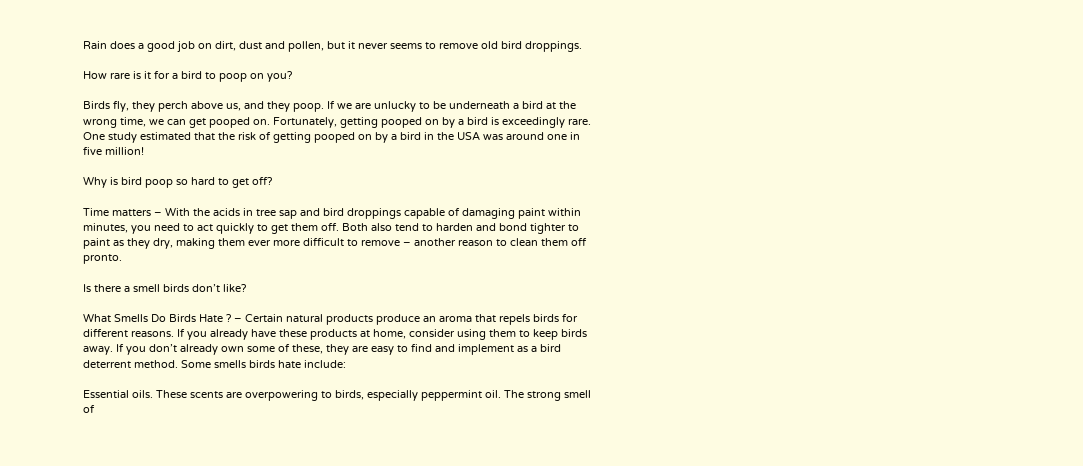Rain does a good job on dirt, dust and pollen, but it never seems to remove old bird droppings.

How rare is it for a bird to poop on you?

Birds fly, they perch above us, and they poop. If we are unlucky to be underneath a bird at the wrong time, we can get pooped on. Fortunately, getting pooped on by a bird is exceedingly rare. One study estimated that the risk of getting pooped on by a bird in the USA was around one in five million!

Why is bird poop so hard to get off?

Time matters – With the acids in tree sap and bird droppings capable of damaging paint within minutes, you need to act quickly to get them off. Both also tend to harden and bond tighter to paint as they dry, making them ever more difficult to remove – another reason to clean them off pronto.

Is there a smell birds don’t like?

What Smells Do Birds Hate ? – Certain natural products produce an aroma that repels birds for different reasons. If you already have these products at home, consider using them to keep birds away. If you don’t already own some of these, they are easy to find and implement as a bird deterrent method. Some smells birds hate include:

Essential oils. These scents are overpowering to birds, especially peppermint oil. The strong smell of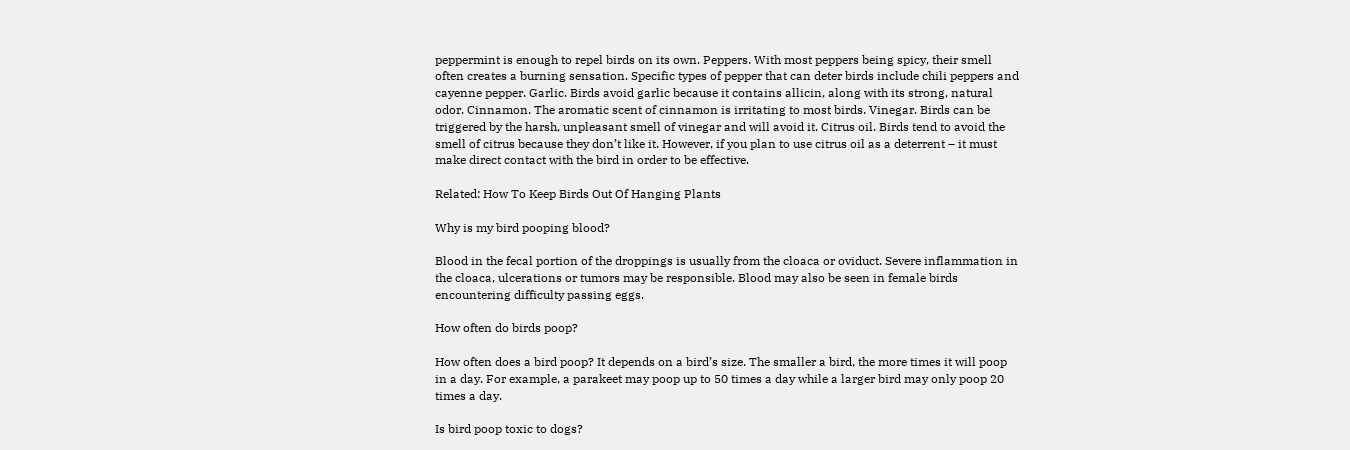peppermint is enough to repel birds on its own. Peppers. With most peppers being spicy, their smell often creates a burning sensation. Specific types of pepper that can deter birds include chili peppers and cayenne pepper. Garlic. Birds avoid garlic because it contains allicin, along with its strong, natural odor. Cinnamon. The aromatic scent of cinnamon is irritating to most birds. Vinegar. Birds can be triggered by the harsh, unpleasant smell of vinegar and will avoid it. Citrus oil. Birds tend to avoid the smell of citrus because they don’t like it. However, if you plan to use citrus oil as a deterrent – it must make direct contact with the bird in order to be effective.

Related: How To Keep Birds Out Of Hanging Plants

Why is my bird pooping blood?

Blood in the fecal portion of the droppings is usually from the cloaca or oviduct. Severe inflammation in the cloaca, ulcerations or tumors may be responsible. Blood may also be seen in female birds encountering difficulty passing eggs.

How often do birds poop?

How often does a bird poop? It depends on a bird’s size. The smaller a bird, the more times it will poop in a day. For example, a parakeet may poop up to 50 times a day while a larger bird may only poop 20 times a day.

Is bird poop toxic to dogs?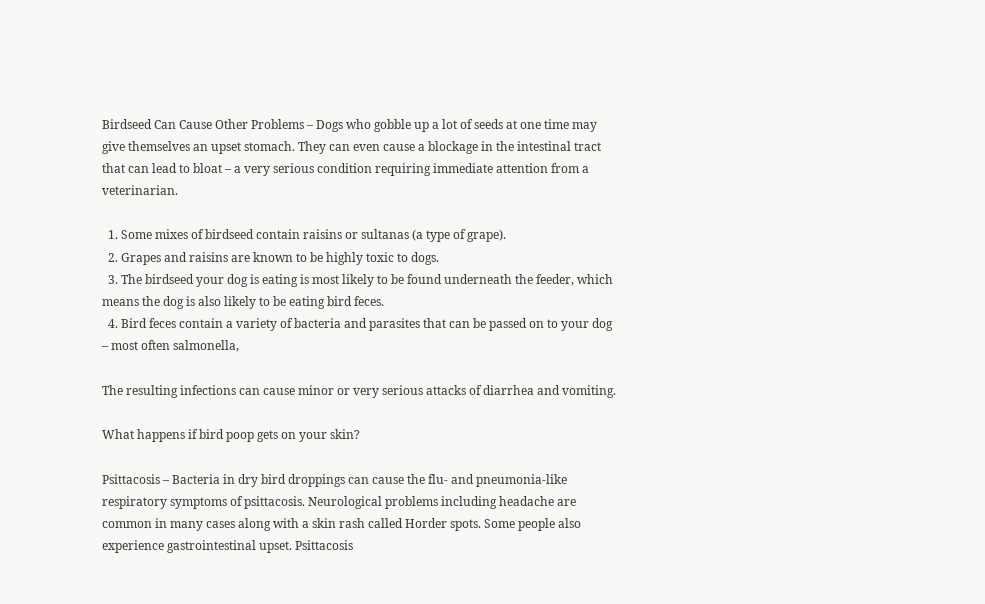Birdseed Can Cause Other Problems – Dogs who gobble up a lot of seeds at one time may give themselves an upset stomach. They can even cause a blockage in the intestinal tract that can lead to bloat – a very serious condition requiring immediate attention from a veterinarian.

  1. Some mixes of birdseed contain raisins or sultanas (a type of grape).
  2. Grapes and raisins are known to be highly toxic to dogs.
  3. The birdseed your dog is eating is most likely to be found underneath the feeder, which means the dog is also likely to be eating bird feces.
  4. Bird feces contain a variety of bacteria and parasites that can be passed on to your dog – most often salmonella,

The resulting infections can cause minor or very serious attacks of diarrhea and vomiting.

What happens if bird poop gets on your skin?

Psittacosis – Bacteria in dry bird droppings can cause the flu- and pneumonia-like respiratory symptoms of psittacosis. Neurological problems including headache are common in many cases along with a skin rash called Horder spots. Some people also experience gastrointestinal upset. Psittacosis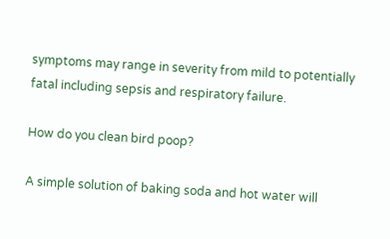symptoms may range in severity from mild to potentially fatal including sepsis and respiratory failure.

How do you clean bird poop?

A simple solution of baking soda and hot water will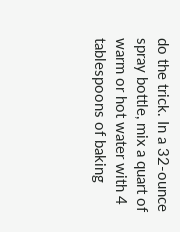do the trick. In a 32-ounce spray bottle, mix a quart of warm or hot water with 4 tablespoons of baking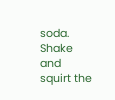soda. Shake and squirt the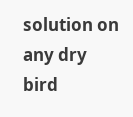solution on any dry bird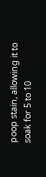poop stain, allowing it to soak for 5 to 10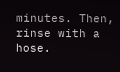minutes. Then, rinse with a hose.